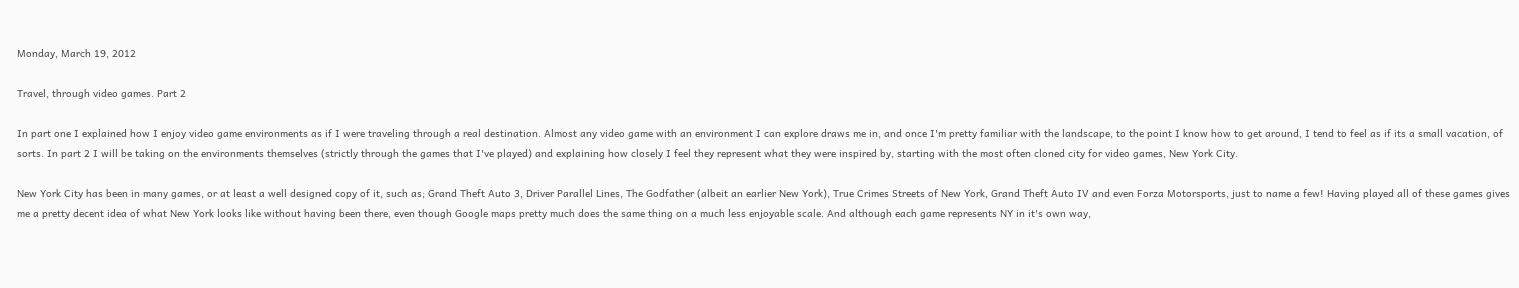Monday, March 19, 2012

Travel, through video games. Part 2

In part one I explained how I enjoy video game environments as if I were traveling through a real destination. Almost any video game with an environment I can explore draws me in, and once I'm pretty familiar with the landscape, to the point I know how to get around, I tend to feel as if its a small vacation, of sorts. In part 2 I will be taking on the environments themselves (strictly through the games that I've played) and explaining how closely I feel they represent what they were inspired by, starting with the most often cloned city for video games, New York City.

New York City has been in many games, or at least a well designed copy of it, such as; Grand Theft Auto 3, Driver Parallel Lines, The Godfather (albeit an earlier New York), True Crimes Streets of New York, Grand Theft Auto IV and even Forza Motorsports, just to name a few! Having played all of these games gives me a pretty decent idea of what New York looks like without having been there, even though Google maps pretty much does the same thing on a much less enjoyable scale. And although each game represents NY in it's own way,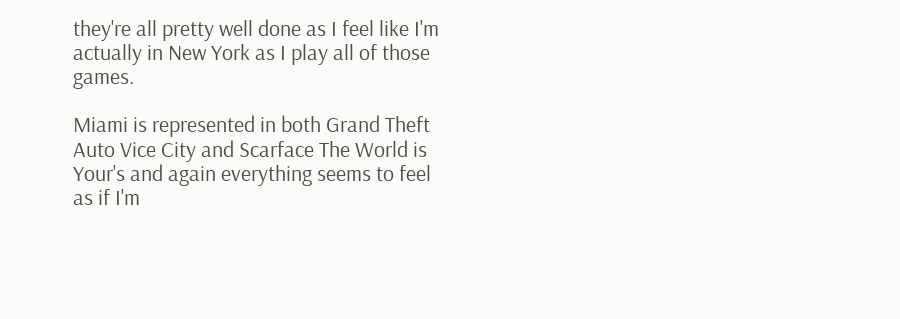they're all pretty well done as I feel like I'm actually in New York as I play all of those games.

Miami is represented in both Grand Theft Auto Vice City and Scarface The World is Your's and again everything seems to feel as if I'm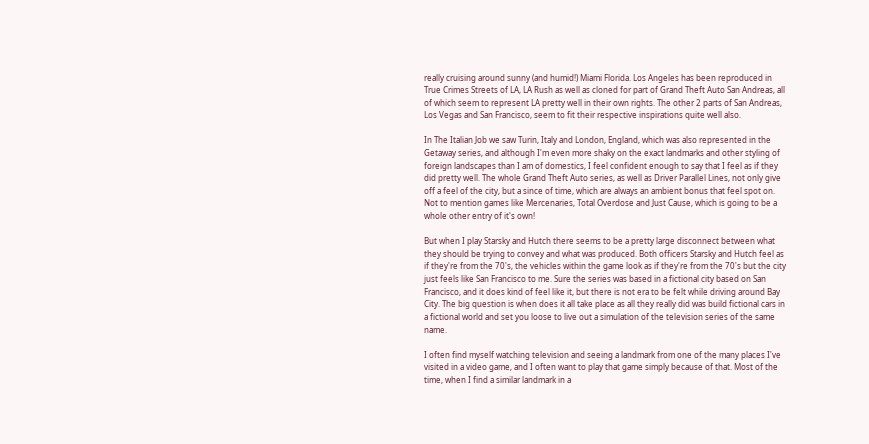really cruising around sunny (and humid!) Miami Florida. Los Angeles has been reproduced in True Crimes Streets of LA, LA Rush as well as cloned for part of Grand Theft Auto San Andreas, all of which seem to represent LA pretty well in their own rights. The other 2 parts of San Andreas, Los Vegas and San Francisco, seem to fit their respective inspirations quite well also.

In The Italian Job we saw Turin, Italy and London, England, which was also represented in the Getaway series, and although I'm even more shaky on the exact landmarks and other styling of foreign landscapes than I am of domestics, I feel confident enough to say that I feel as if they did pretty well. The whole Grand Theft Auto series, as well as Driver Parallel Lines, not only give off a feel of the city, but a since of time, which are always an ambient bonus that feel spot on. Not to mention games like Mercenaries, Total Overdose and Just Cause, which is going to be a whole other entry of it's own!

But when I play Starsky and Hutch there seems to be a pretty large disconnect between what they should be trying to convey and what was produced. Both officers Starsky and Hutch feel as if they're from the 70's, the vehicles within the game look as if they're from the 70's but the city just feels like San Francisco to me. Sure the series was based in a fictional city based on San Francisco, and it does kind of feel like it, but there is not era to be felt while driving around Bay City. The big question is when does it all take place as all they really did was build fictional cars in a fictional world and set you loose to live out a simulation of the television series of the same name.

I often find myself watching television and seeing a landmark from one of the many places I've visited in a video game, and I often want to play that game simply because of that. Most of the time, when I find a similar landmark in a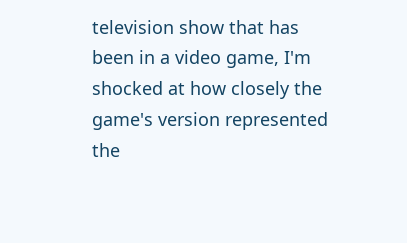television show that has been in a video game, I'm shocked at how closely the game's version represented the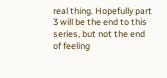real thing. Hopefully part 3 will be the end to this series, but not the end of feeling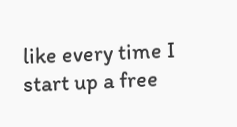like every time I start up a free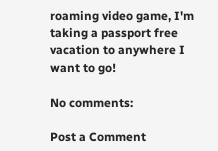roaming video game, I'm taking a passport free vacation to anywhere I want to go!

No comments:

Post a Comment